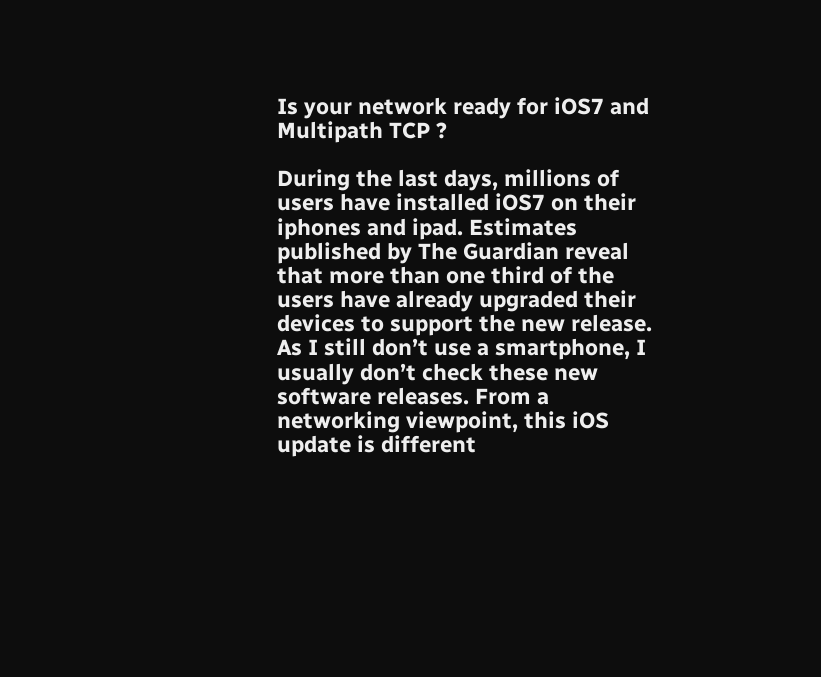Is your network ready for iOS7 and Multipath TCP ?

During the last days, millions of users have installed iOS7 on their iphones and ipad. Estimates published by The Guardian reveal that more than one third of the users have already upgraded their devices to support the new release. As I still don’t use a smartphone, I usually don’t check these new software releases. From a networking viewpoint, this iOS update is different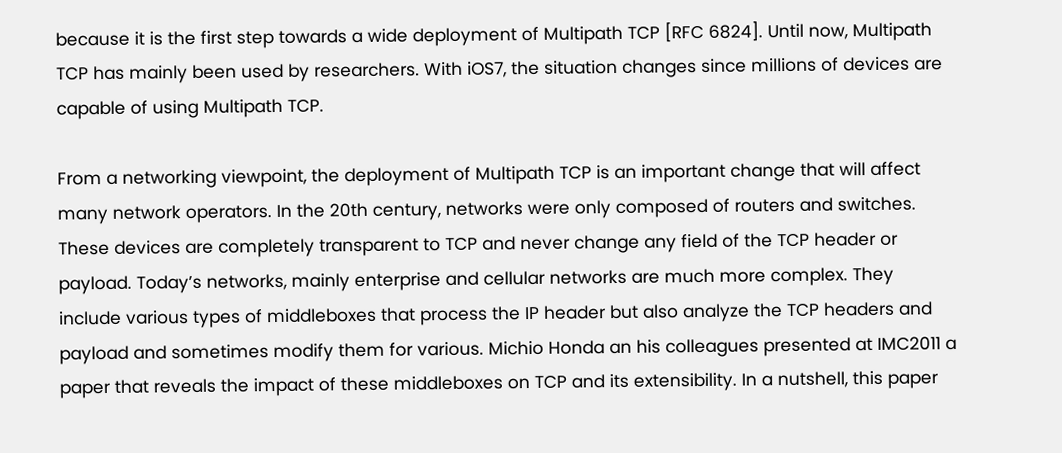because it is the first step towards a wide deployment of Multipath TCP [RFC 6824]. Until now, Multipath TCP has mainly been used by researchers. With iOS7, the situation changes since millions of devices are capable of using Multipath TCP.

From a networking viewpoint, the deployment of Multipath TCP is an important change that will affect many network operators. In the 20th century, networks were only composed of routers and switches. These devices are completely transparent to TCP and never change any field of the TCP header or payload. Today’s networks, mainly enterprise and cellular networks are much more complex. They include various types of middleboxes that process the IP header but also analyze the TCP headers and payload and sometimes modify them for various. Michio Honda an his colleagues presented at IMC2011 a paper that reveals the impact of these middleboxes on TCP and its extensibility. In a nutshell, this paper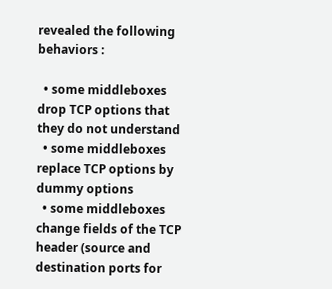revealed the following behaviors :

  • some middleboxes drop TCP options that they do not understand
  • some middleboxes replace TCP options by dummy options
  • some middleboxes change fields of the TCP header (source and destination ports for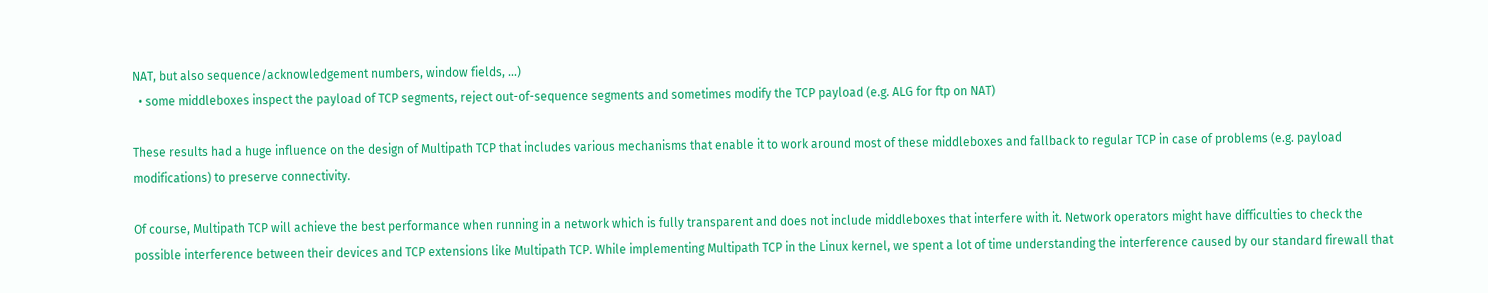NAT, but also sequence/acknowledgement numbers, window fields, …)
  • some middleboxes inspect the payload of TCP segments, reject out-of-sequence segments and sometimes modify the TCP payload (e.g. ALG for ftp on NAT)

These results had a huge influence on the design of Multipath TCP that includes various mechanisms that enable it to work around most of these middleboxes and fallback to regular TCP in case of problems (e.g. payload modifications) to preserve connectivity.

Of course, Multipath TCP will achieve the best performance when running in a network which is fully transparent and does not include middleboxes that interfere with it. Network operators might have difficulties to check the possible interference between their devices and TCP extensions like Multipath TCP. While implementing Multipath TCP in the Linux kernel, we spent a lot of time understanding the interference caused by our standard firewall that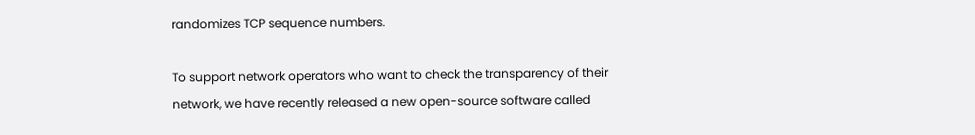randomizes TCP sequence numbers.

To support network operators who want to check the transparency of their network, we have recently released a new open-source software called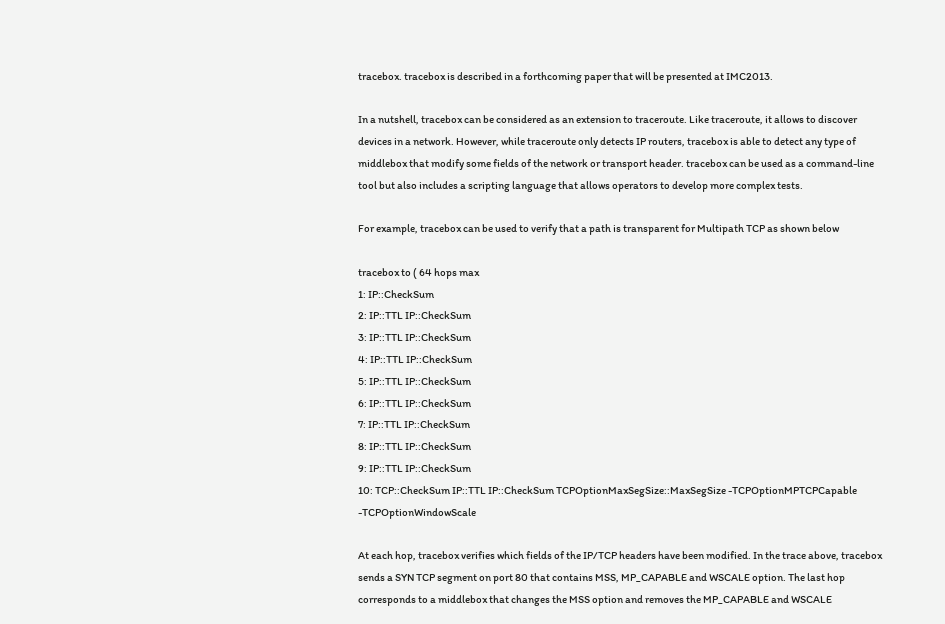tracebox. tracebox is described in a forthcoming paper that will be presented at IMC2013.

In a nutshell, tracebox can be considered as an extension to traceroute. Like traceroute, it allows to discover devices in a network. However, while traceroute only detects IP routers, tracebox is able to detect any type of middlebox that modify some fields of the network or transport header. tracebox can be used as a command-line tool but also includes a scripting language that allows operators to develop more complex tests.

For example, tracebox can be used to verify that a path is transparent for Multipath TCP as shown below

tracebox to ( 64 hops max
1: IP::CheckSum
2: IP::TTL IP::CheckSum
3: IP::TTL IP::CheckSum
4: IP::TTL IP::CheckSum
5: IP::TTL IP::CheckSum
6: IP::TTL IP::CheckSum
7: IP::TTL IP::CheckSum
8: IP::TTL IP::CheckSum
9: IP::TTL IP::CheckSum
10: TCP::CheckSum IP::TTL IP::CheckSum TCPOptionMaxSegSize::MaxSegSize -TCPOptionMPTCPCapable -TCPOptionWindowScale

At each hop, tracebox verifies which fields of the IP/TCP headers have been modified. In the trace above, tracebox sends a SYN TCP segment on port 80 that contains MSS, MP_CAPABLE and WSCALE option. The last hop corresponds to a middlebox that changes the MSS option and removes the MP_CAPABLE and WSCALE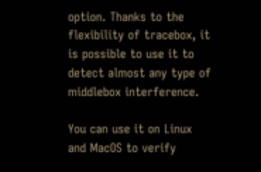option. Thanks to the flexibility of tracebox, it is possible to use it to detect almost any type of middlebox interference.

You can use it on Linux and MacOS to verify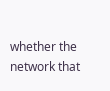whether the network that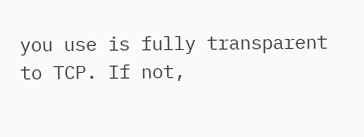you use is fully transparent to TCP. If not,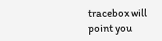tracebox will point you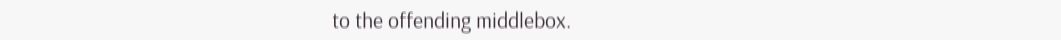to the offending middlebox.